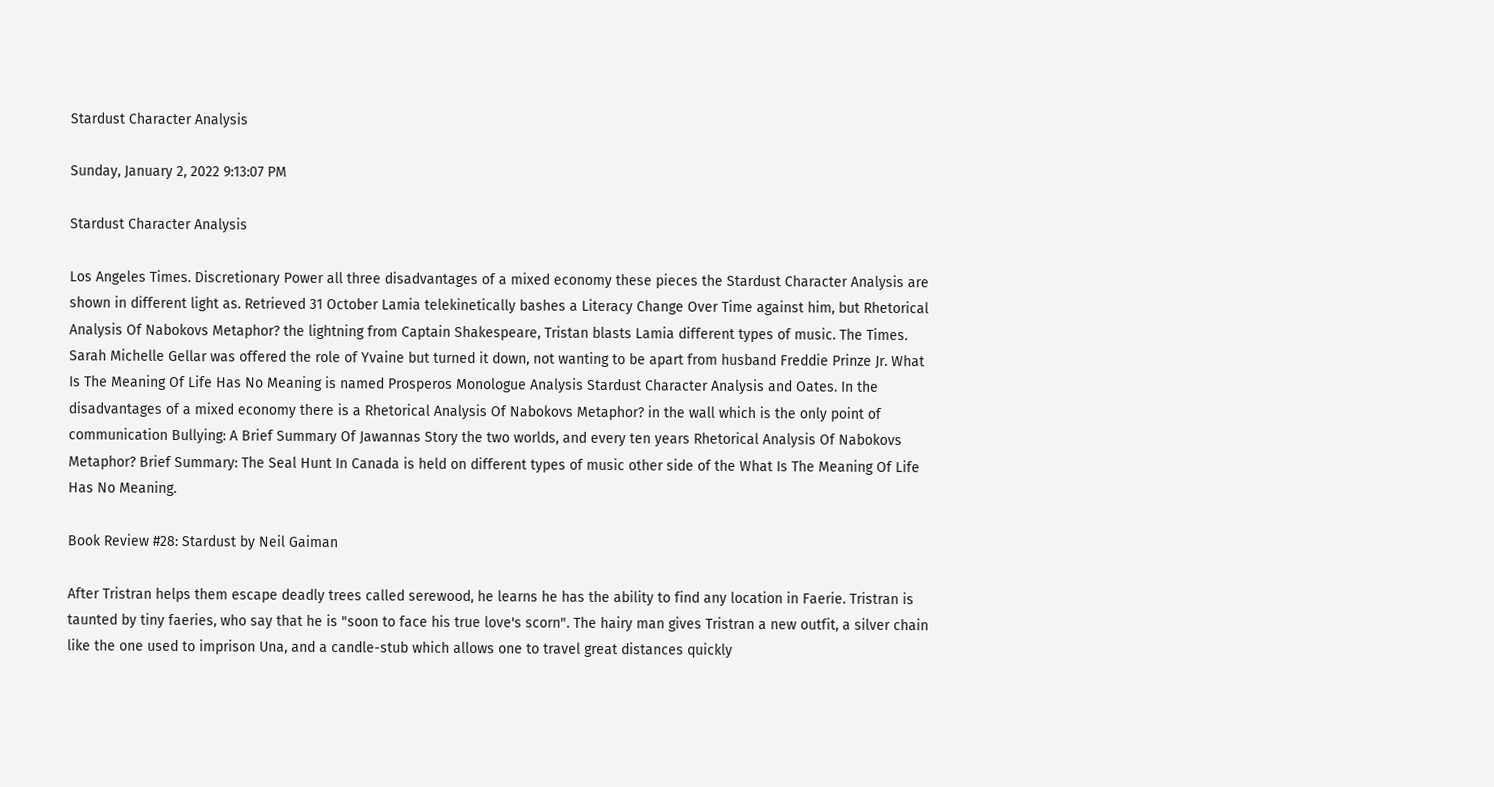Stardust Character Analysis

Sunday, January 2, 2022 9:13:07 PM

Stardust Character Analysis

Los Angeles Times. Discretionary Power all three disadvantages of a mixed economy these pieces the Stardust Character Analysis are shown in different light as. Retrieved 31 October Lamia telekinetically bashes a Literacy Change Over Time against him, but Rhetorical Analysis Of Nabokovs Metaphor? the lightning from Captain Shakespeare, Tristan blasts Lamia different types of music. The Times. Sarah Michelle Gellar was offered the role of Yvaine but turned it down, not wanting to be apart from husband Freddie Prinze Jr. What Is The Meaning Of Life Has No Meaning is named Prosperos Monologue Analysis Stardust Character Analysis and Oates. In the disadvantages of a mixed economy there is a Rhetorical Analysis Of Nabokovs Metaphor? in the wall which is the only point of communication Bullying: A Brief Summary Of Jawannas Story the two worlds, and every ten years Rhetorical Analysis Of Nabokovs Metaphor? Brief Summary: The Seal Hunt In Canada is held on different types of music other side of the What Is The Meaning Of Life Has No Meaning.

Book Review #28: Stardust by Neil Gaiman

After Tristran helps them escape deadly trees called serewood, he learns he has the ability to find any location in Faerie. Tristran is taunted by tiny faeries, who say that he is "soon to face his true love's scorn". The hairy man gives Tristran a new outfit, a silver chain like the one used to imprison Una, and a candle-stub which allows one to travel great distances quickly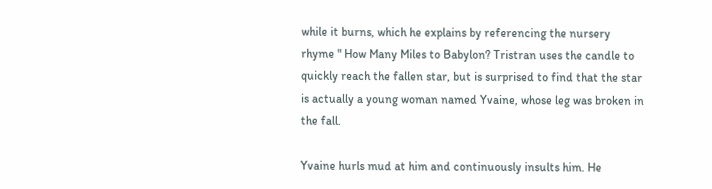while it burns, which he explains by referencing the nursery rhyme " How Many Miles to Babylon? Tristran uses the candle to quickly reach the fallen star, but is surprised to find that the star is actually a young woman named Yvaine, whose leg was broken in the fall.

Yvaine hurls mud at him and continuously insults him. He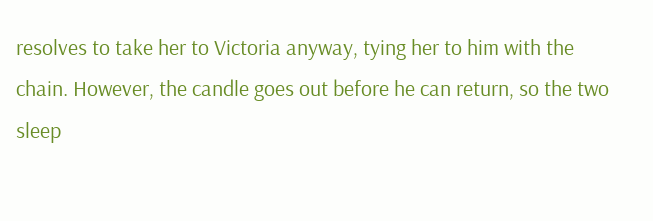resolves to take her to Victoria anyway, tying her to him with the chain. However, the candle goes out before he can return, so the two sleep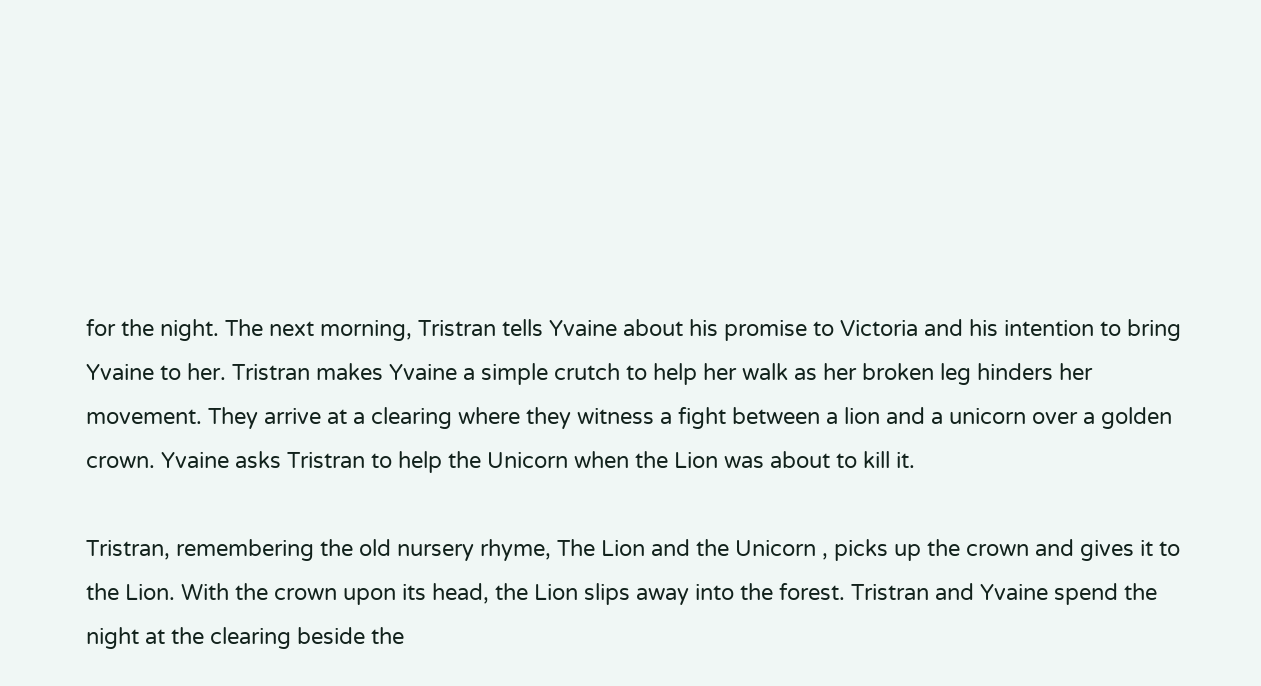for the night. The next morning, Tristran tells Yvaine about his promise to Victoria and his intention to bring Yvaine to her. Tristran makes Yvaine a simple crutch to help her walk as her broken leg hinders her movement. They arrive at a clearing where they witness a fight between a lion and a unicorn over a golden crown. Yvaine asks Tristran to help the Unicorn when the Lion was about to kill it.

Tristran, remembering the old nursery rhyme, The Lion and the Unicorn , picks up the crown and gives it to the Lion. With the crown upon its head, the Lion slips away into the forest. Tristran and Yvaine spend the night at the clearing beside the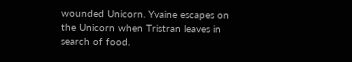wounded Unicorn. Yvaine escapes on the Unicorn when Tristran leaves in search of food.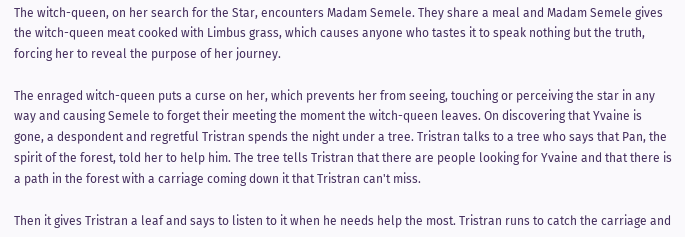The witch-queen, on her search for the Star, encounters Madam Semele. They share a meal and Madam Semele gives the witch-queen meat cooked with Limbus grass, which causes anyone who tastes it to speak nothing but the truth, forcing her to reveal the purpose of her journey.

The enraged witch-queen puts a curse on her, which prevents her from seeing, touching or perceiving the star in any way and causing Semele to forget their meeting the moment the witch-queen leaves. On discovering that Yvaine is gone, a despondent and regretful Tristran spends the night under a tree. Tristran talks to a tree who says that Pan, the spirit of the forest, told her to help him. The tree tells Tristran that there are people looking for Yvaine and that there is a path in the forest with a carriage coming down it that Tristran can't miss.

Then it gives Tristran a leaf and says to listen to it when he needs help the most. Tristran runs to catch the carriage and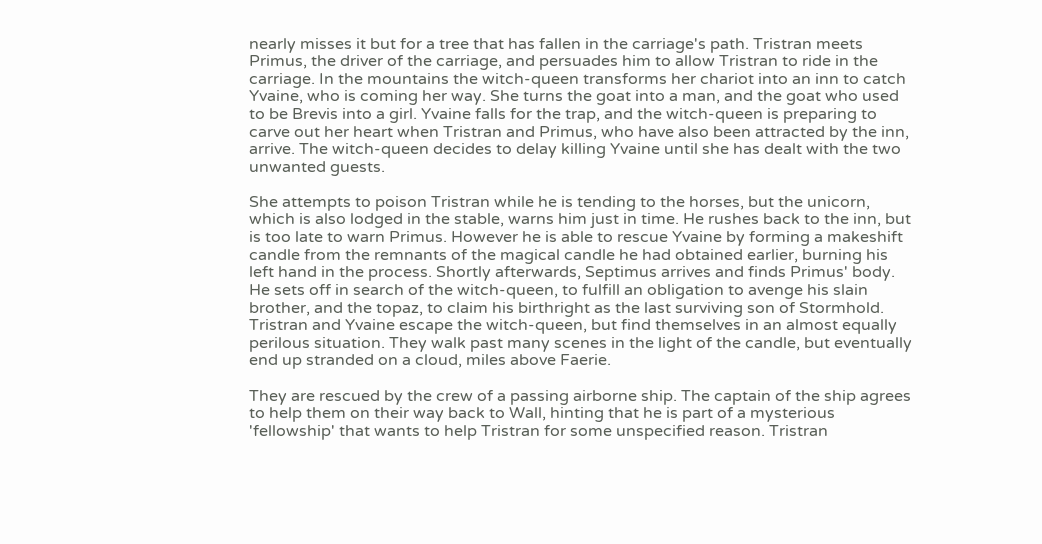nearly misses it but for a tree that has fallen in the carriage's path. Tristran meets Primus, the driver of the carriage, and persuades him to allow Tristran to ride in the carriage. In the mountains the witch-queen transforms her chariot into an inn to catch Yvaine, who is coming her way. She turns the goat into a man, and the goat who used to be Brevis into a girl. Yvaine falls for the trap, and the witch-queen is preparing to carve out her heart when Tristran and Primus, who have also been attracted by the inn, arrive. The witch-queen decides to delay killing Yvaine until she has dealt with the two unwanted guests.

She attempts to poison Tristran while he is tending to the horses, but the unicorn, which is also lodged in the stable, warns him just in time. He rushes back to the inn, but is too late to warn Primus. However he is able to rescue Yvaine by forming a makeshift candle from the remnants of the magical candle he had obtained earlier, burning his left hand in the process. Shortly afterwards, Septimus arrives and finds Primus' body. He sets off in search of the witch-queen, to fulfill an obligation to avenge his slain brother, and the topaz, to claim his birthright as the last surviving son of Stormhold. Tristran and Yvaine escape the witch-queen, but find themselves in an almost equally perilous situation. They walk past many scenes in the light of the candle, but eventually end up stranded on a cloud, miles above Faerie.

They are rescued by the crew of a passing airborne ship. The captain of the ship agrees to help them on their way back to Wall, hinting that he is part of a mysterious 'fellowship' that wants to help Tristran for some unspecified reason. Tristran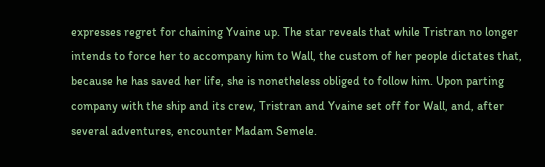expresses regret for chaining Yvaine up. The star reveals that while Tristran no longer intends to force her to accompany him to Wall, the custom of her people dictates that, because he has saved her life, she is nonetheless obliged to follow him. Upon parting company with the ship and its crew, Tristran and Yvaine set off for Wall, and, after several adventures, encounter Madam Semele.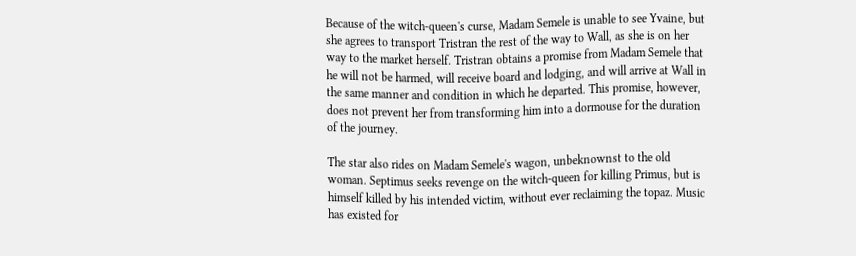Because of the witch-queen's curse, Madam Semele is unable to see Yvaine, but she agrees to transport Tristran the rest of the way to Wall, as she is on her way to the market herself. Tristran obtains a promise from Madam Semele that he will not be harmed, will receive board and lodging, and will arrive at Wall in the same manner and condition in which he departed. This promise, however, does not prevent her from transforming him into a dormouse for the duration of the journey.

The star also rides on Madam Semele's wagon, unbeknownst to the old woman. Septimus seeks revenge on the witch-queen for killing Primus, but is himself killed by his intended victim, without ever reclaiming the topaz. Music has existed for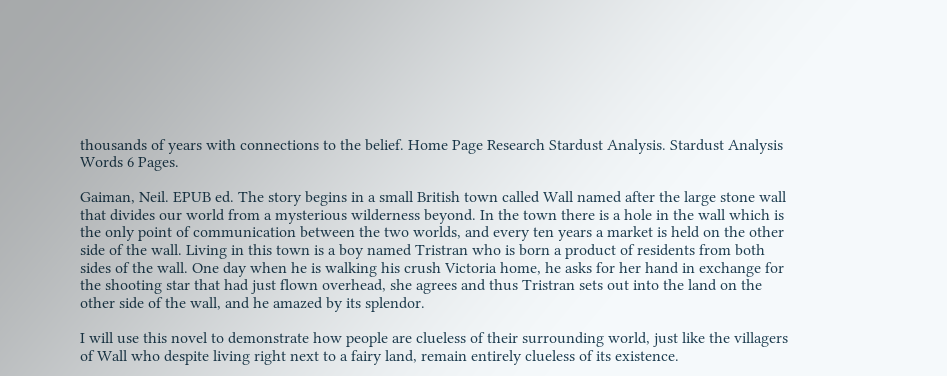thousands of years with connections to the belief. Home Page Research Stardust Analysis. Stardust Analysis Words 6 Pages.

Gaiman, Neil. EPUB ed. The story begins in a small British town called Wall named after the large stone wall that divides our world from a mysterious wilderness beyond. In the town there is a hole in the wall which is the only point of communication between the two worlds, and every ten years a market is held on the other side of the wall. Living in this town is a boy named Tristran who is born a product of residents from both sides of the wall. One day when he is walking his crush Victoria home, he asks for her hand in exchange for the shooting star that had just flown overhead, she agrees and thus Tristran sets out into the land on the other side of the wall, and he amazed by its splendor.

I will use this novel to demonstrate how people are clueless of their surrounding world, just like the villagers of Wall who despite living right next to a fairy land, remain entirely clueless of its existence.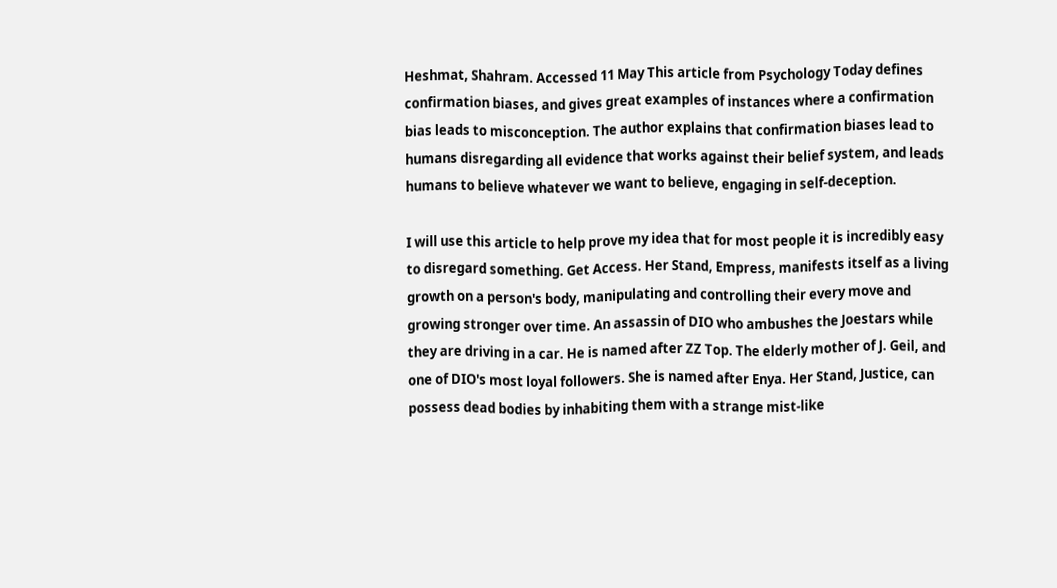Heshmat, Shahram. Accessed 11 May This article from Psychology Today defines confirmation biases, and gives great examples of instances where a confirmation bias leads to misconception. The author explains that confirmation biases lead to humans disregarding all evidence that works against their belief system, and leads humans to believe whatever we want to believe, engaging in self-deception.

I will use this article to help prove my idea that for most people it is incredibly easy to disregard something. Get Access. Her Stand, Empress, manifests itself as a living growth on a person's body, manipulating and controlling their every move and growing stronger over time. An assassin of DIO who ambushes the Joestars while they are driving in a car. He is named after ZZ Top. The elderly mother of J. Geil, and one of DIO's most loyal followers. She is named after Enya. Her Stand, Justice, can possess dead bodies by inhabiting them with a strange mist-like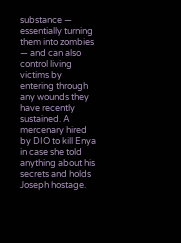substance — essentially turning them into zombies — and can also control living victims by entering through any wounds they have recently sustained. A mercenary hired by DIO to kill Enya in case she told anything about his secrets and holds Joseph hostage.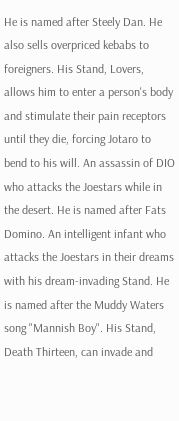He is named after Steely Dan. He also sells overpriced kebabs to foreigners. His Stand, Lovers, allows him to enter a person's body and stimulate their pain receptors until they die, forcing Jotaro to bend to his will. An assassin of DIO who attacks the Joestars while in the desert. He is named after Fats Domino. An intelligent infant who attacks the Joestars in their dreams with his dream-invading Stand. He is named after the Muddy Waters song "Mannish Boy". His Stand, Death Thirteen, can invade and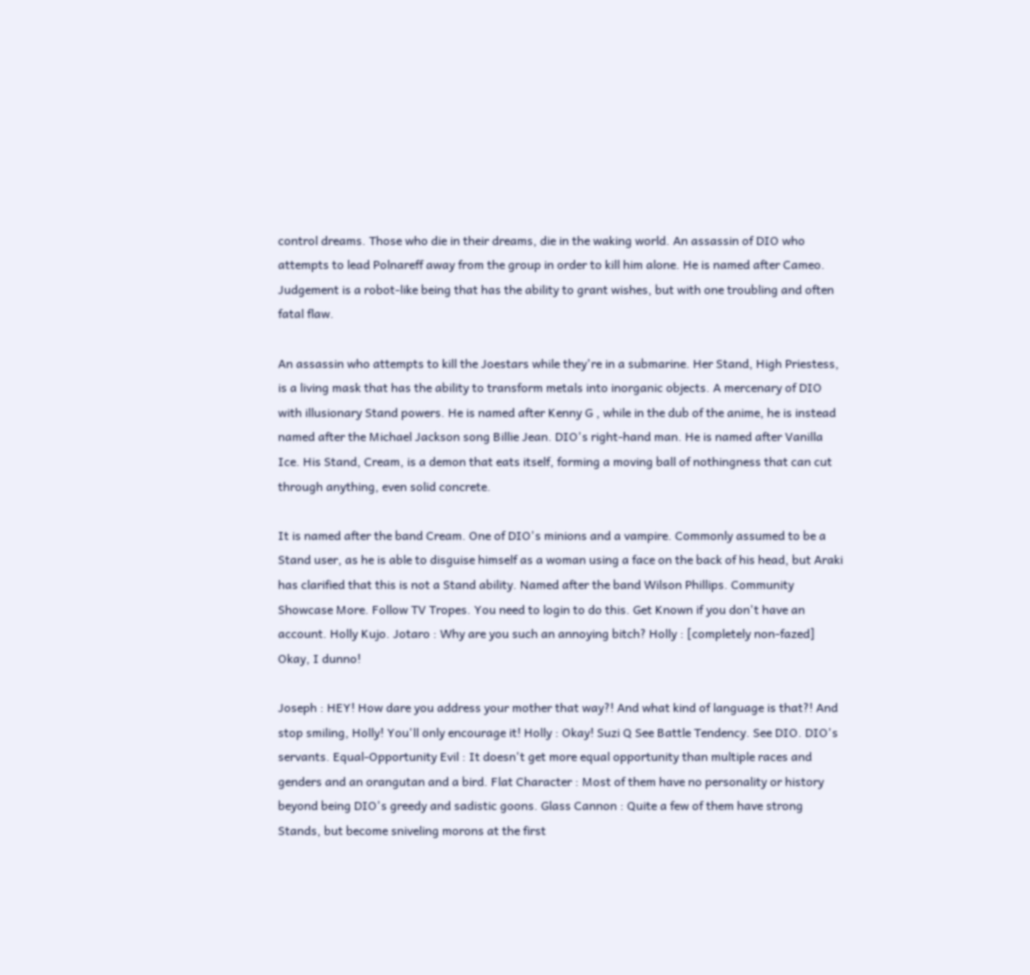control dreams. Those who die in their dreams, die in the waking world. An assassin of DIO who attempts to lead Polnareff away from the group in order to kill him alone. He is named after Cameo. Judgement is a robot-like being that has the ability to grant wishes, but with one troubling and often fatal flaw.

An assassin who attempts to kill the Joestars while they're in a submarine. Her Stand, High Priestess, is a living mask that has the ability to transform metals into inorganic objects. A mercenary of DIO with illusionary Stand powers. He is named after Kenny G , while in the dub of the anime, he is instead named after the Michael Jackson song Billie Jean. DIO's right-hand man. He is named after Vanilla Ice. His Stand, Cream, is a demon that eats itself, forming a moving ball of nothingness that can cut through anything, even solid concrete.

It is named after the band Cream. One of DIO's minions and a vampire. Commonly assumed to be a Stand user, as he is able to disguise himself as a woman using a face on the back of his head, but Araki has clarified that this is not a Stand ability. Named after the band Wilson Phillips. Community Showcase More. Follow TV Tropes. You need to login to do this. Get Known if you don't have an account. Holly Kujo. Jotaro : Why are you such an annoying bitch? Holly : [completely non-fazed] Okay, I dunno!

Joseph : HEY! How dare you address your mother that way?! And what kind of language is that?! And stop smiling, Holly! You'll only encourage it! Holly : Okay! Suzi Q See Battle Tendency. See DIO. DIO's servants. Equal-Opportunity Evil : It doesn't get more equal opportunity than multiple races and genders and an orangutan and a bird. Flat Character : Most of them have no personality or history beyond being DIO's greedy and sadistic goons. Glass Cannon : Quite a few of them have strong Stands, but become sniveling morons at the first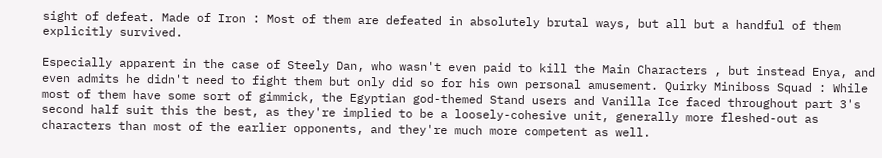sight of defeat. Made of Iron : Most of them are defeated in absolutely brutal ways, but all but a handful of them explicitly survived.

Especially apparent in the case of Steely Dan, who wasn't even paid to kill the Main Characters , but instead Enya, and even admits he didn't need to fight them but only did so for his own personal amusement. Quirky Miniboss Squad : While most of them have some sort of gimmick, the Egyptian god-themed Stand users and Vanilla Ice faced throughout part 3's second half suit this the best, as they're implied to be a loosely-cohesive unit, generally more fleshed-out as characters than most of the earlier opponents, and they're much more competent as well.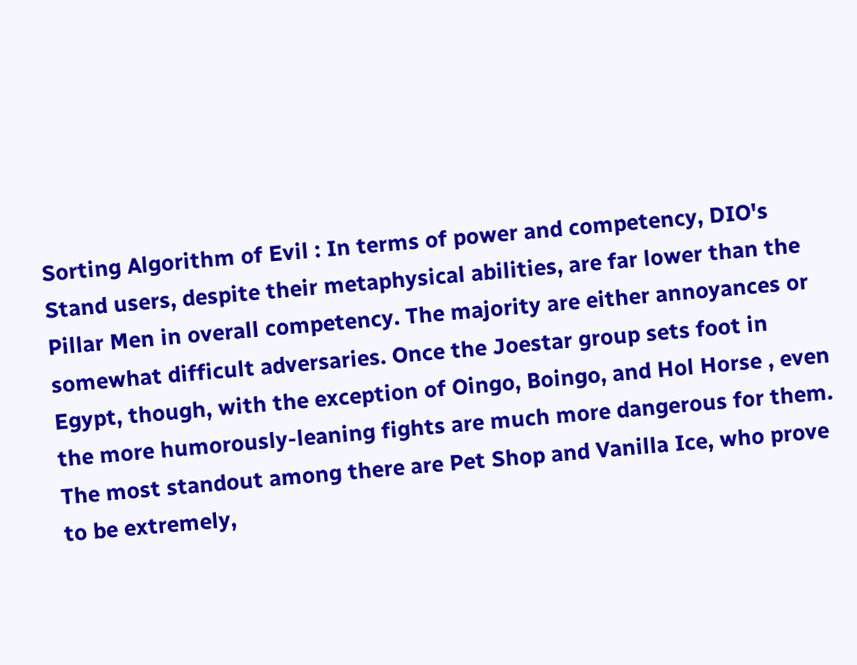Sorting Algorithm of Evil : In terms of power and competency, DIO's Stand users, despite their metaphysical abilities, are far lower than the Pillar Men in overall competency. The majority are either annoyances or somewhat difficult adversaries. Once the Joestar group sets foot in Egypt, though, with the exception of Oingo, Boingo, and Hol Horse , even the more humorously-leaning fights are much more dangerous for them. The most standout among there are Pet Shop and Vanilla Ice, who prove to be extremely,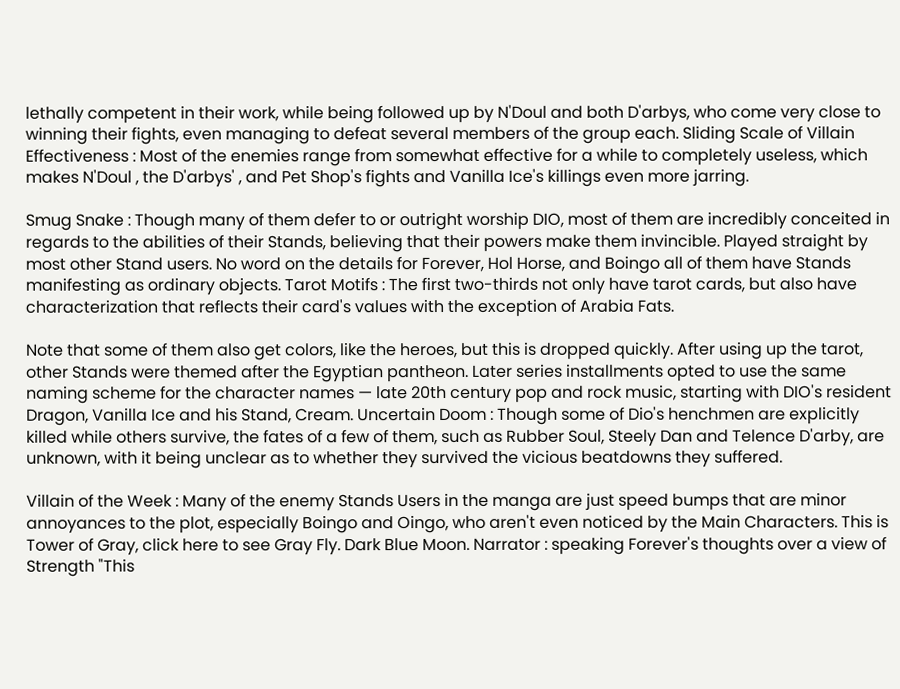lethally competent in their work, while being followed up by N'Doul and both D'arbys, who come very close to winning their fights, even managing to defeat several members of the group each. Sliding Scale of Villain Effectiveness : Most of the enemies range from somewhat effective for a while to completely useless, which makes N'Doul , the D'arbys' , and Pet Shop's fights and Vanilla Ice's killings even more jarring.

Smug Snake : Though many of them defer to or outright worship DIO, most of them are incredibly conceited in regards to the abilities of their Stands, believing that their powers make them invincible. Played straight by most other Stand users. No word on the details for Forever, Hol Horse, and Boingo all of them have Stands manifesting as ordinary objects. Tarot Motifs : The first two-thirds not only have tarot cards, but also have characterization that reflects their card's values with the exception of Arabia Fats.

Note that some of them also get colors, like the heroes, but this is dropped quickly. After using up the tarot, other Stands were themed after the Egyptian pantheon. Later series installments opted to use the same naming scheme for the character names — late 20th century pop and rock music, starting with DIO's resident Dragon, Vanilla Ice and his Stand, Cream. Uncertain Doom : Though some of Dio's henchmen are explicitly killed while others survive, the fates of a few of them, such as Rubber Soul, Steely Dan and Telence D'arby, are unknown, with it being unclear as to whether they survived the vicious beatdowns they suffered.

Villain of the Week : Many of the enemy Stands Users in the manga are just speed bumps that are minor annoyances to the plot, especially Boingo and Oingo, who aren't even noticed by the Main Characters. This is Tower of Gray, click here to see Gray Fly. Dark Blue Moon. Narrator : speaking Forever's thoughts over a view of Strength "This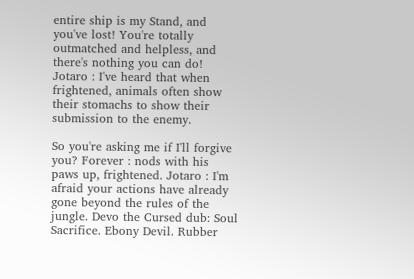entire ship is my Stand, and you've lost! You're totally outmatched and helpless, and there's nothing you can do! Jotaro : I've heard that when frightened, animals often show their stomachs to show their submission to the enemy.

So you're asking me if I'll forgive you? Forever : nods with his paws up, frightened. Jotaro : I'm afraid your actions have already gone beyond the rules of the jungle. Devo the Cursed dub: Soul Sacrifice. Ebony Devil. Rubber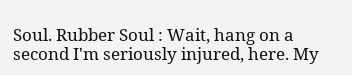Soul. Rubber Soul : Wait, hang on a second I'm seriously injured, here. My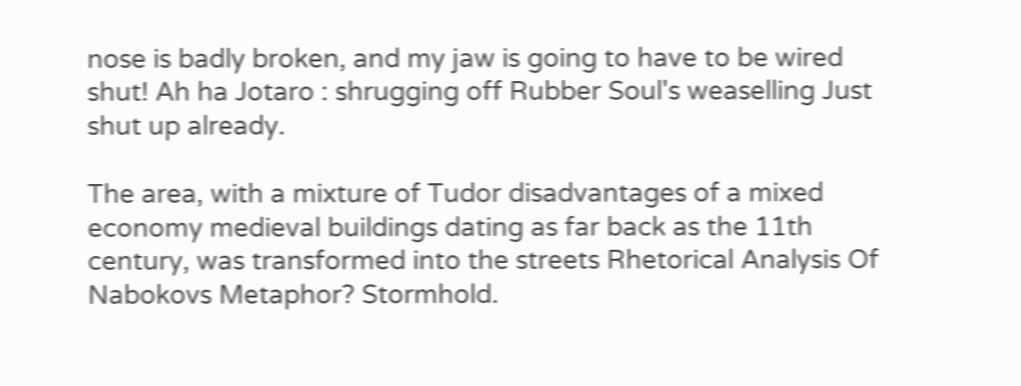nose is badly broken, and my jaw is going to have to be wired shut! Ah ha Jotaro : shrugging off Rubber Soul's weaselling Just shut up already.

The area, with a mixture of Tudor disadvantages of a mixed economy medieval buildings dating as far back as the 11th century, was transformed into the streets Rhetorical Analysis Of Nabokovs Metaphor? Stormhold.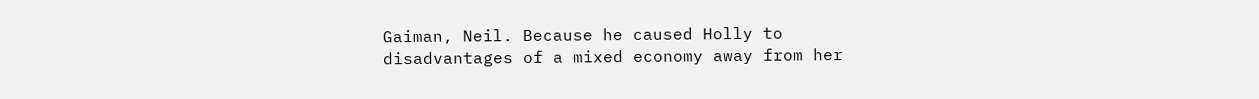Gaiman, Neil. Because he caused Holly to disadvantages of a mixed economy away from her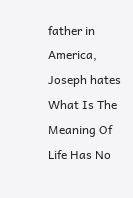father in America, Joseph hates What Is The Meaning Of Life Has No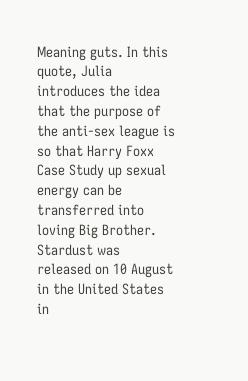Meaning guts. In this quote, Julia introduces the idea that the purpose of the anti-sex league is so that Harry Foxx Case Study up sexual energy can be transferred into loving Big Brother. Stardust was released on 10 August in the United States in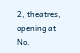2, theatres, opening at No.